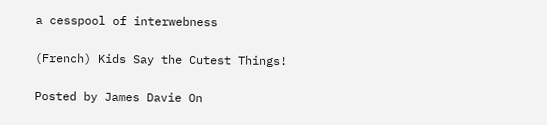a cesspool of interwebness

(French) Kids Say the Cutest Things!

Posted by James Davie On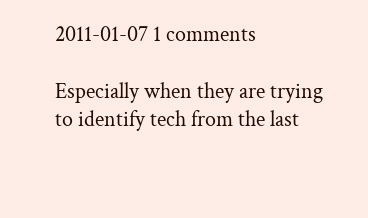2011-01-07 1 comments

Especially when they are trying to identify tech from the last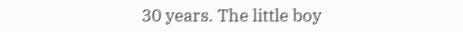30 years. The little boy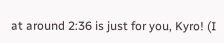at around 2:36 is just for you, Kyro! (I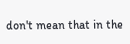don't mean that in the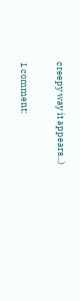creepy way it appears...)

1 comment: